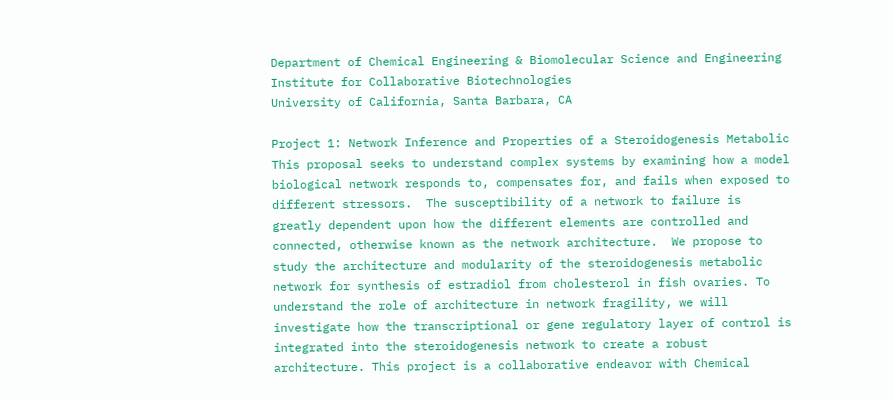Department of Chemical Engineering & Biomolecular Science and Engineering
Institute for Collaborative Biotechnologies
University of California, Santa Barbara, CA

Project 1: Network Inference and Properties of a Steroidogenesis Metabolic
This proposal seeks to understand complex systems by examining how a model
biological network responds to, compensates for, and fails when exposed to
different stressors.  The susceptibility of a network to failure is
greatly dependent upon how the different elements are controlled and
connected, otherwise known as the network architecture.  We propose to
study the architecture and modularity of the steroidogenesis metabolic
network for synthesis of estradiol from cholesterol in fish ovaries. To
understand the role of architecture in network fragility, we will
investigate how the transcriptional or gene regulatory layer of control is
integrated into the steroidogenesis network to create a robust
architecture. This project is a collaborative endeavor with Chemical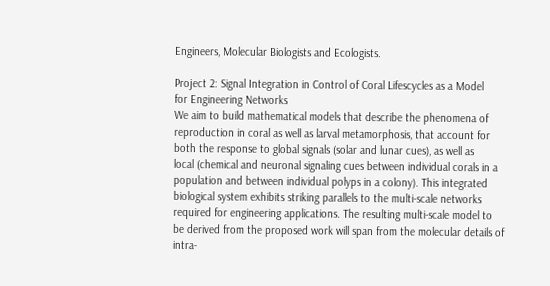Engineers, Molecular Biologists and Ecologists.

Project 2: Signal Integration in Control of Coral Lifescycles as a Model
for Engineering Networks
We aim to build mathematical models that describe the phenomena of
reproduction in coral as well as larval metamorphosis, that account for
both the response to global signals (solar and lunar cues), as well as
local (chemical and neuronal signaling cues between individual corals in a
population and between individual polyps in a colony). This integrated
biological system exhibits striking parallels to the multi-scale networks
required for engineering applications. The resulting multi-scale model to
be derived from the proposed work will span from the molecular details of
intra-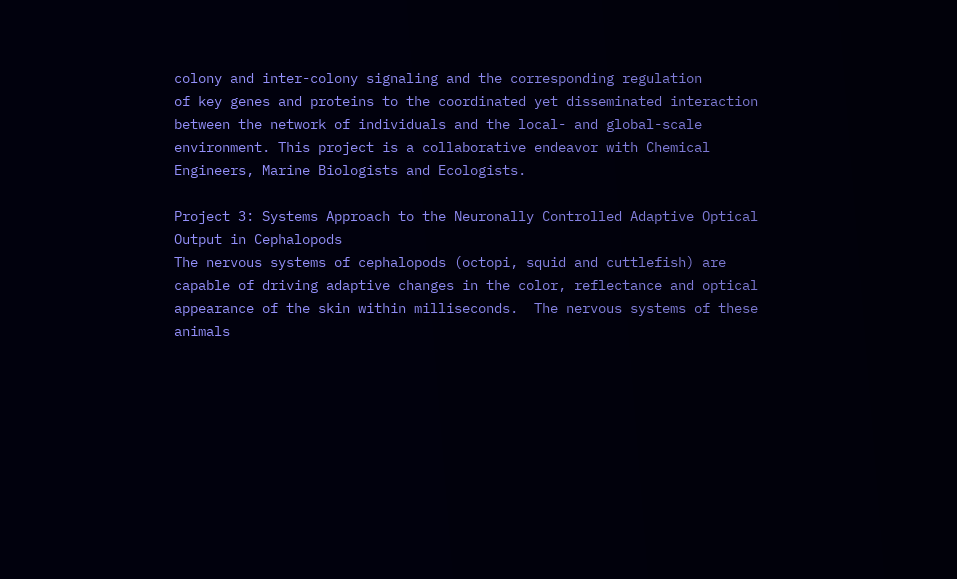colony and inter-colony signaling and the corresponding regulation
of key genes and proteins to the coordinated yet disseminated interaction
between the network of individuals and the local- and global-scale
environment. This project is a collaborative endeavor with Chemical
Engineers, Marine Biologists and Ecologists.

Project 3: Systems Approach to the Neuronally Controlled Adaptive Optical
Output in Cephalopods
The nervous systems of cephalopods (octopi, squid and cuttlefish) are
capable of driving adaptive changes in the color, reflectance and optical
appearance of the skin within milliseconds.  The nervous systems of these
animals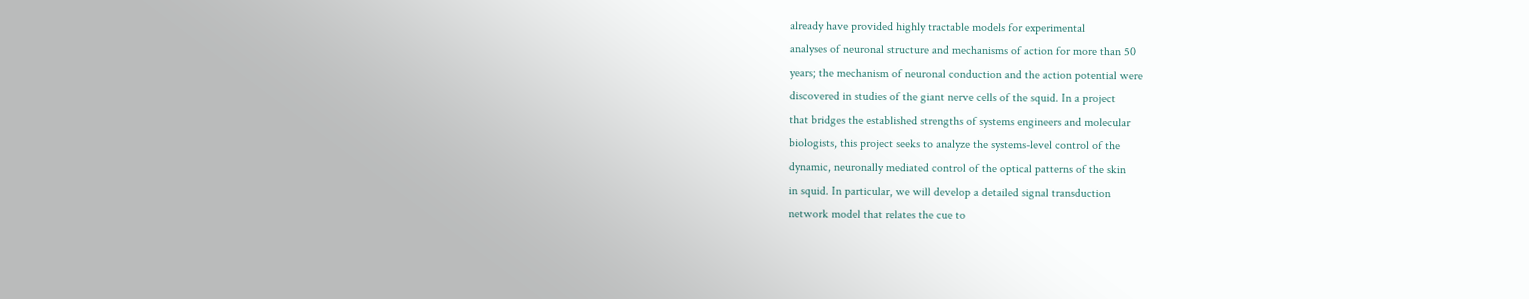already have provided highly tractable models for experimental
analyses of neuronal structure and mechanisms of action for more than 50
years; the mechanism of neuronal conduction and the action potential were
discovered in studies of the giant nerve cells of the squid. In a project
that bridges the established strengths of systems engineers and molecular
biologists, this project seeks to analyze the systems-level control of the
dynamic, neuronally mediated control of the optical patterns of the skin
in squid. In particular, we will develop a detailed signal transduction
network model that relates the cue to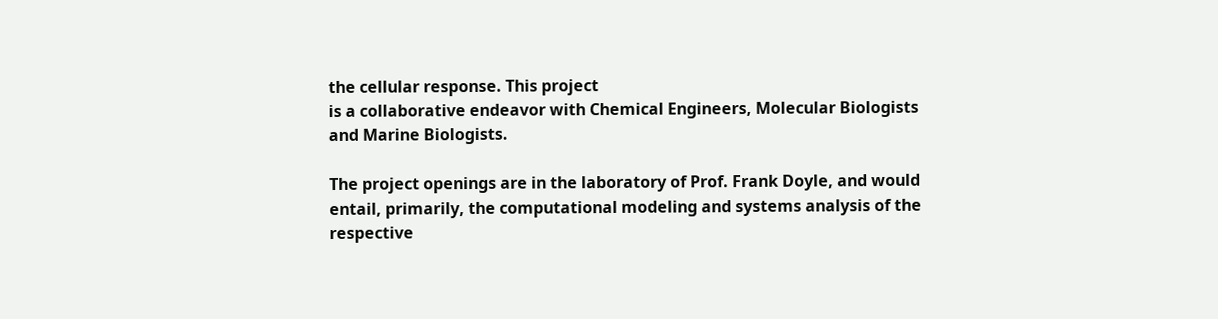the cellular response. This project
is a collaborative endeavor with Chemical Engineers, Molecular Biologists
and Marine Biologists.

The project openings are in the laboratory of Prof. Frank Doyle, and would
entail, primarily, the computational modeling and systems analysis of the
respective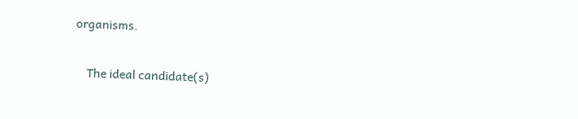organisms.

    The ideal candidate(s)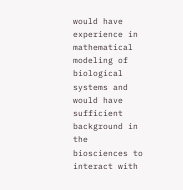would have experience in mathematical
modeling of biological systems and would have sufficient background in the
biosciences to interact with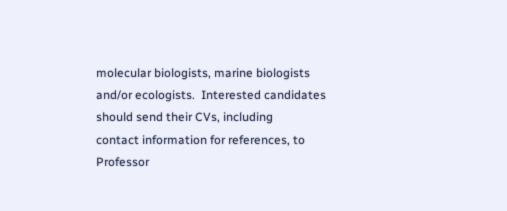molecular biologists, marine biologists
and/or ecologists.  Interested candidates should send their CVs, including
contact information for references, to Professor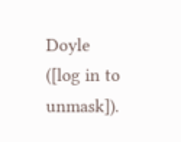Doyle
([log in to unmask]).